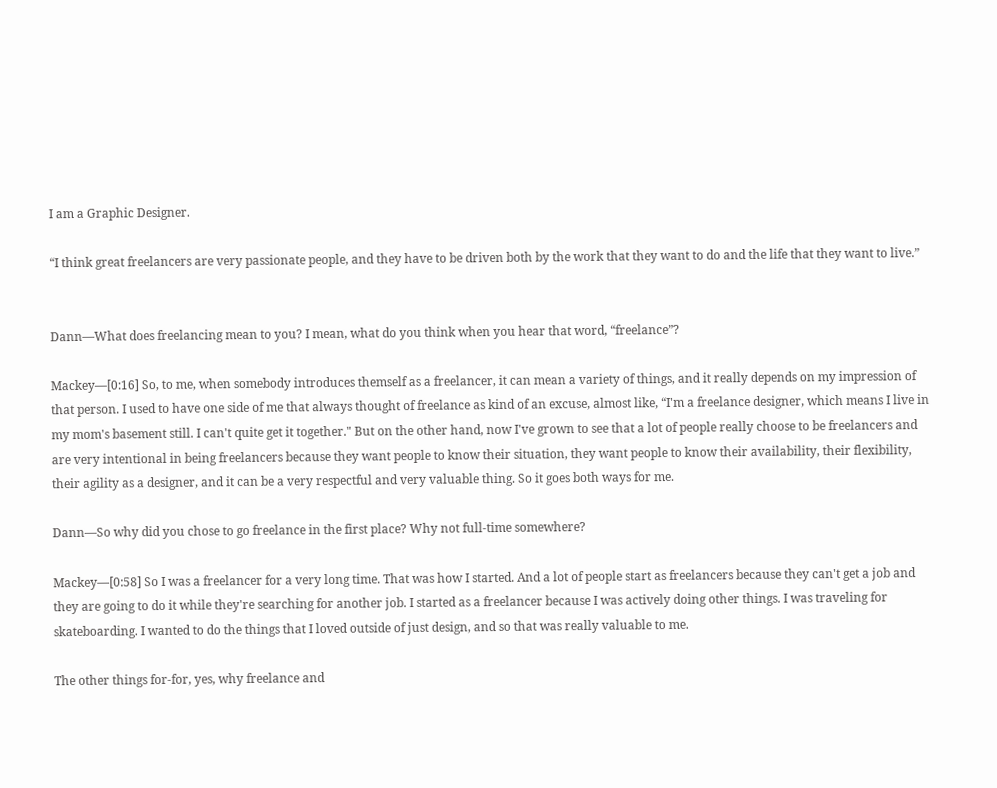I am a Graphic Designer.

“I think great freelancers are very passionate people, and they have to be driven both by the work that they want to do and the life that they want to live.”


Dann—What does freelancing mean to you? I mean, what do you think when you hear that word, “freelance”?

Mackey—[0:16] So, to me, when somebody introduces themself as a freelancer, it can mean a variety of things, and it really depends on my impression of that person. I used to have one side of me that always thought of freelance as kind of an excuse, almost like, “I'm a freelance designer, which means I live in my mom's basement still. I can't quite get it together." But on the other hand, now I've grown to see that a lot of people really choose to be freelancers and are very intentional in being freelancers because they want people to know their situation, they want people to know their availability, their flexibility, their agility as a designer, and it can be a very respectful and very valuable thing. So it goes both ways for me.

Dann—So why did you chose to go freelance in the first place? Why not full-time somewhere?

Mackey—[0:58] So I was a freelancer for a very long time. That was how I started. And a lot of people start as freelancers because they can't get a job and they are going to do it while they're searching for another job. I started as a freelancer because I was actively doing other things. I was traveling for skateboarding. I wanted to do the things that I loved outside of just design, and so that was really valuable to me.

The other things for-for, yes, why freelance and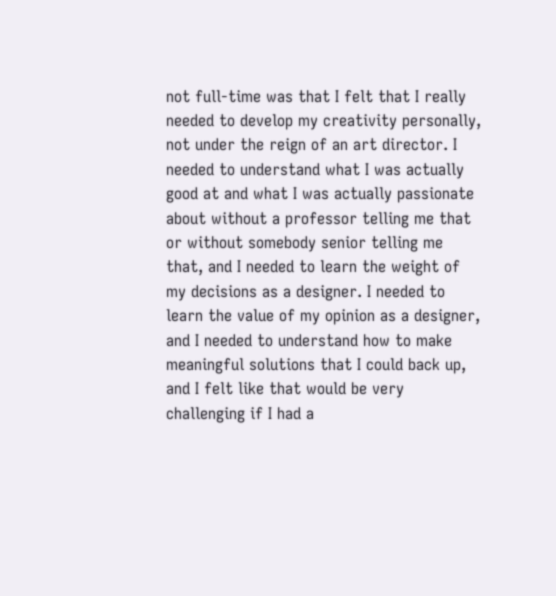not full-time was that I felt that I really needed to develop my creativity personally, not under the reign of an art director. I needed to understand what I was actually good at and what I was actually passionate about without a professor telling me that or without somebody senior telling me that, and I needed to learn the weight of my decisions as a designer. I needed to learn the value of my opinion as a designer, and I needed to understand how to make meaningful solutions that I could back up, and I felt like that would be very challenging if I had a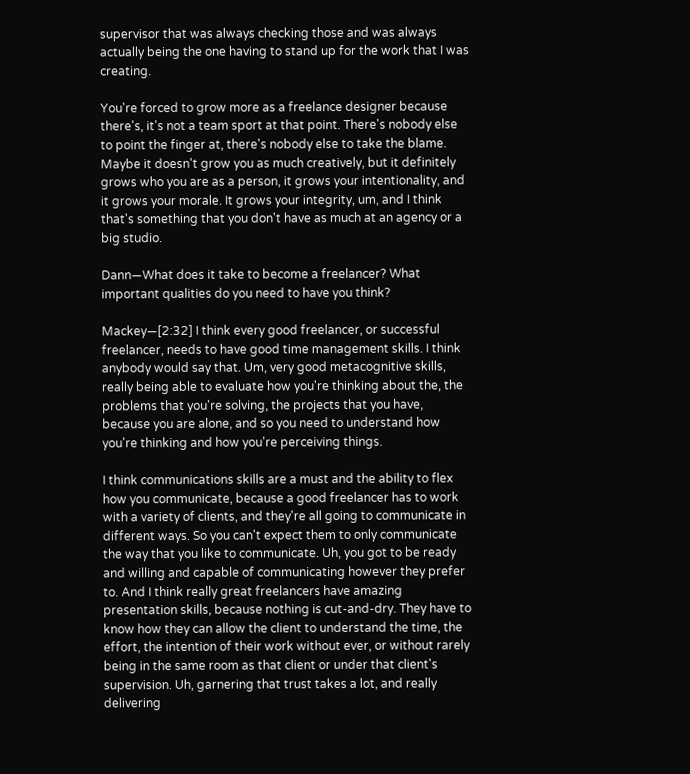supervisor that was always checking those and was always actually being the one having to stand up for the work that I was creating.

You're forced to grow more as a freelance designer because there's, it's not a team sport at that point. There's nobody else to point the finger at, there's nobody else to take the blame. Maybe it doesn't grow you as much creatively, but it definitely grows who you are as a person, it grows your intentionality, and it grows your morale. It grows your integrity, um, and I think that's something that you don't have as much at an agency or a big studio.

Dann—What does it take to become a freelancer? What important qualities do you need to have you think?

Mackey—[2:32] I think every good freelancer, or successful freelancer, needs to have good time management skills. I think anybody would say that. Um, very good metacognitive skills, really being able to evaluate how you're thinking about the, the problems that you're solving, the projects that you have, because you are alone, and so you need to understand how you're thinking and how you're perceiving things.

I think communications skills are a must and the ability to flex how you communicate, because a good freelancer has to work with a variety of clients, and they're all going to communicate in different ways. So you can't expect them to only communicate the way that you like to communicate. Uh, you got to be ready and willing and capable of communicating however they prefer to. And I think really great freelancers have amazing presentation skills, because nothing is cut-and-dry. They have to know how they can allow the client to understand the time, the effort, the intention of their work without ever, or without rarely being in the same room as that client or under that client's supervision. Uh, garnering that trust takes a lot, and really delivering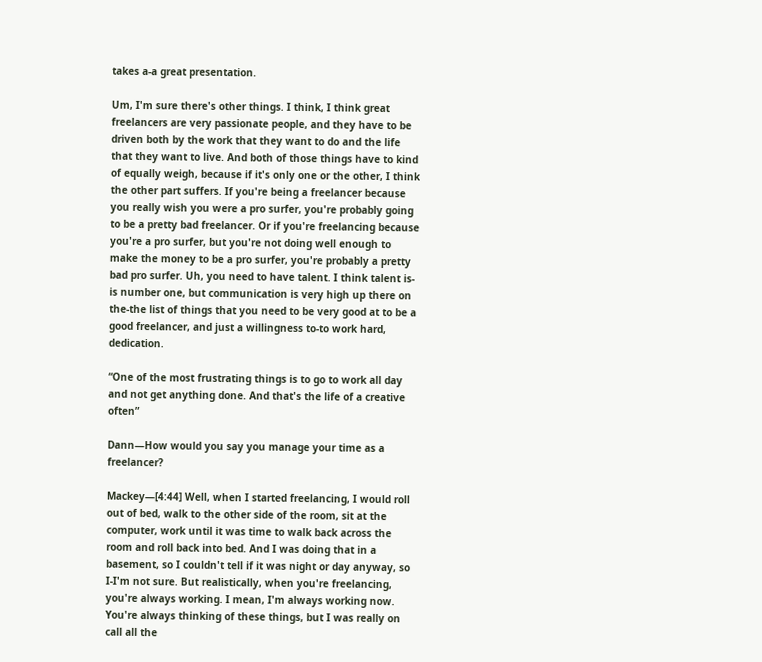takes a-a great presentation.

Um, I'm sure there's other things. I think, I think great freelancers are very passionate people, and they have to be driven both by the work that they want to do and the life that they want to live. And both of those things have to kind of equally weigh, because if it's only one or the other, I think the other part suffers. If you're being a freelancer because you really wish you were a pro surfer, you're probably going to be a pretty bad freelancer. Or if you're freelancing because you're a pro surfer, but you're not doing well enough to make the money to be a pro surfer, you're probably a pretty bad pro surfer. Uh, you need to have talent. I think talent is-is number one, but communication is very high up there on the-the list of things that you need to be very good at to be a good freelancer, and just a willingness to-to work hard, dedication.

“One of the most frustrating things is to go to work all day and not get anything done. And that's the life of a creative often”

Dann—How would you say you manage your time as a freelancer?

Mackey—[4:44] Well, when I started freelancing, I would roll out of bed, walk to the other side of the room, sit at the computer, work until it was time to walk back across the room and roll back into bed. And I was doing that in a basement, so I couldn't tell if it was night or day anyway, so I-I'm not sure. But realistically, when you're freelancing, you're always working. I mean, I'm always working now. You're always thinking of these things, but I was really on call all the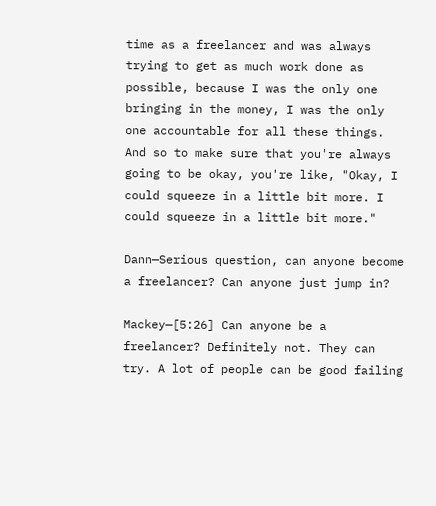time as a freelancer and was always trying to get as much work done as possible, because I was the only one bringing in the money, I was the only one accountable for all these things. And so to make sure that you're always going to be okay, you're like, "Okay, I could squeeze in a little bit more. I could squeeze in a little bit more."

Dann—Serious question, can anyone become a freelancer? Can anyone just jump in?

Mackey—[5:26] Can anyone be a freelancer? Definitely not. They can try. A lot of people can be good failing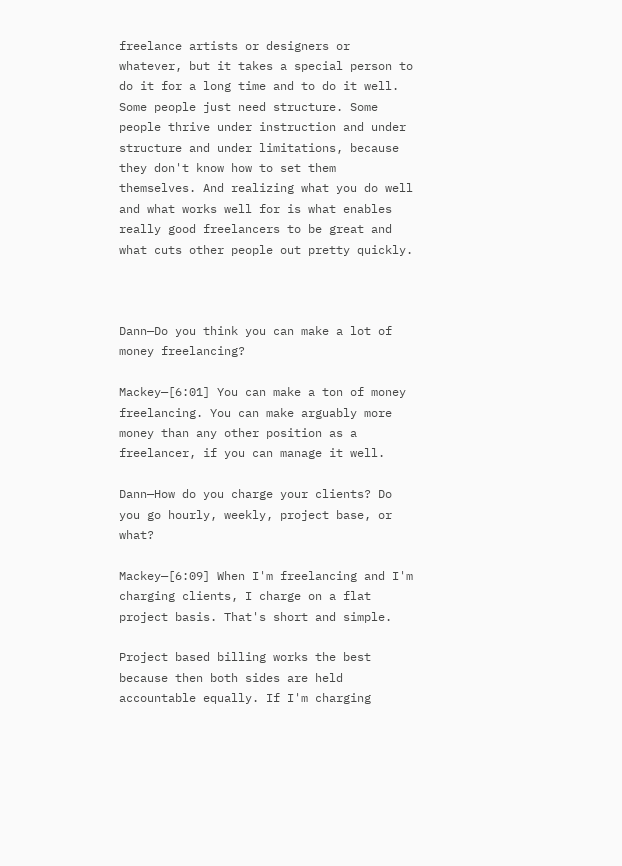freelance artists or designers or whatever, but it takes a special person to do it for a long time and to do it well. Some people just need structure. Some people thrive under instruction and under structure and under limitations, because they don't know how to set them themselves. And realizing what you do well and what works well for is what enables really good freelancers to be great and what cuts other people out pretty quickly.



Dann—Do you think you can make a lot of money freelancing?

Mackey—[6:01] You can make a ton of money freelancing. You can make arguably more money than any other position as a freelancer, if you can manage it well.

Dann—How do you charge your clients? Do you go hourly, weekly, project base, or what?

Mackey—[6:09] When I'm freelancing and I'm charging clients, I charge on a flat project basis. That's short and simple.

Project based billing works the best because then both sides are held accountable equally. If I'm charging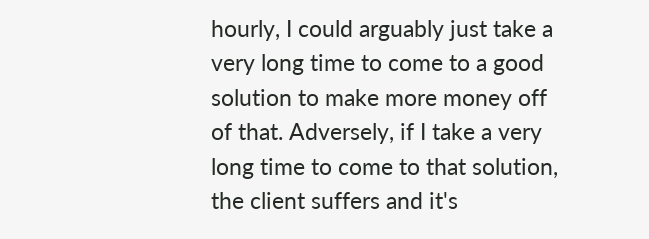hourly, I could arguably just take a very long time to come to a good solution to make more money off of that. Adversely, if I take a very long time to come to that solution, the client suffers and it's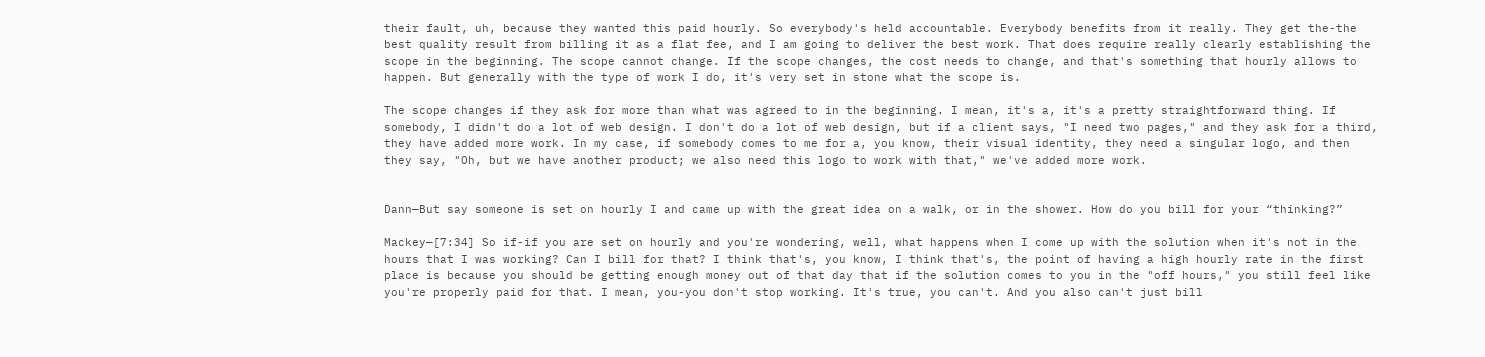their fault, uh, because they wanted this paid hourly. So everybody's held accountable. Everybody benefits from it really. They get the-the best quality result from billing it as a flat fee, and I am going to deliver the best work. That does require really clearly establishing the scope in the beginning. The scope cannot change. If the scope changes, the cost needs to change, and that's something that hourly allows to happen. But generally with the type of work I do, it's very set in stone what the scope is.

The scope changes if they ask for more than what was agreed to in the beginning. I mean, it's a, it's a pretty straightforward thing. If somebody, I didn't do a lot of web design. I don't do a lot of web design, but if a client says, "I need two pages," and they ask for a third, they have added more work. In my case, if somebody comes to me for a, you know, their visual identity, they need a singular logo, and then they say, "Oh, but we have another product; we also need this logo to work with that," we've added more work.


Dann—But say someone is set on hourly I and came up with the great idea on a walk, or in the shower. How do you bill for your “thinking?”

Mackey—[7:34] So if-if you are set on hourly and you're wondering, well, what happens when I come up with the solution when it's not in the hours that I was working? Can I bill for that? I think that's, you know, I think that's, the point of having a high hourly rate in the first place is because you should be getting enough money out of that day that if the solution comes to you in the "off hours," you still feel like you're properly paid for that. I mean, you-you don't stop working. It's true, you can't. And you also can't just bill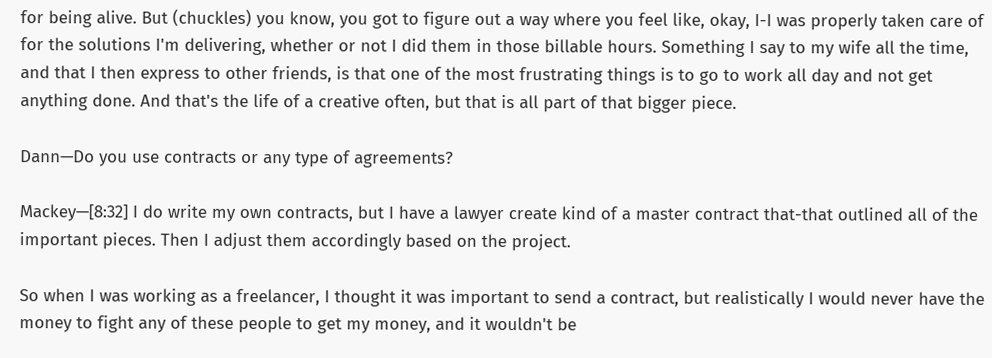for being alive. But (chuckles) you know, you got to figure out a way where you feel like, okay, I-I was properly taken care of for the solutions I'm delivering, whether or not I did them in those billable hours. Something I say to my wife all the time, and that I then express to other friends, is that one of the most frustrating things is to go to work all day and not get anything done. And that's the life of a creative often, but that is all part of that bigger piece.

Dann—Do you use contracts or any type of agreements?

Mackey—[8:32] I do write my own contracts, but I have a lawyer create kind of a master contract that-that outlined all of the important pieces. Then I adjust them accordingly based on the project.

So when I was working as a freelancer, I thought it was important to send a contract, but realistically I would never have the money to fight any of these people to get my money, and it wouldn't be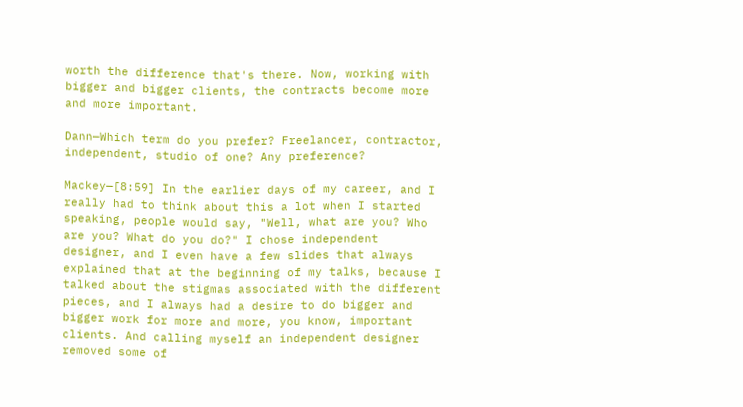worth the difference that's there. Now, working with bigger and bigger clients, the contracts become more and more important.

Dann—Which term do you prefer? Freelancer, contractor, independent, studio of one? Any preference?

Mackey—[8:59] In the earlier days of my career, and I really had to think about this a lot when I started speaking, people would say, "Well, what are you? Who are you? What do you do?" I chose independent designer, and I even have a few slides that always explained that at the beginning of my talks, because I talked about the stigmas associated with the different pieces, and I always had a desire to do bigger and bigger work for more and more, you know, important clients. And calling myself an independent designer removed some of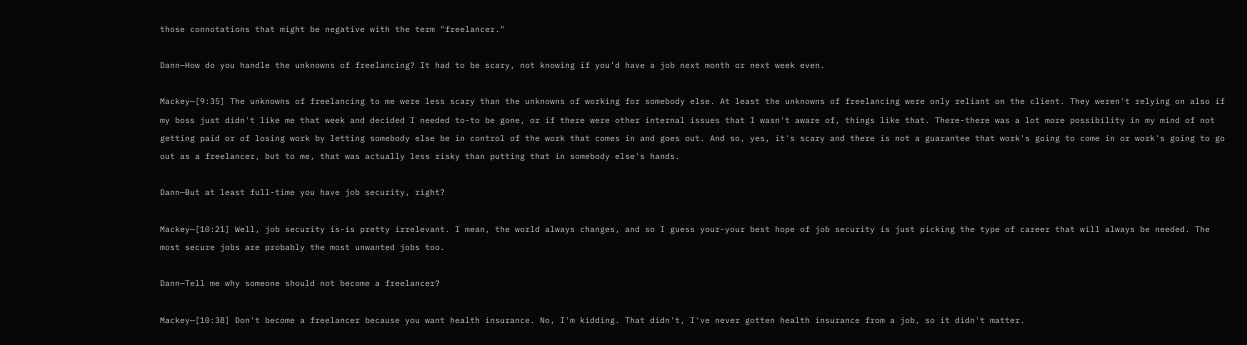those connotations that might be negative with the term "freelancer."

Dann—How do you handle the unknowns of freelancing? It had to be scary, not knowing if you’d have a job next month or next week even.

Mackey—[9:35] The unknowns of freelancing to me were less scary than the unknowns of working for somebody else. At least the unknowns of freelancing were only reliant on the client. They weren't relying on also if my boss just didn't like me that week and decided I needed to-to be gone, or if there were other internal issues that I wasn't aware of, things like that. There-there was a lot more possibility in my mind of not getting paid or of losing work by letting somebody else be in control of the work that comes in and goes out. And so, yes, it's scary and there is not a guarantee that work's going to come in or work's going to go out as a freelancer, but to me, that was actually less risky than putting that in somebody else's hands.

Dann—But at least full-time you have job security, right?

Mackey—[10:21] Well, job security is-is pretty irrelevant. I mean, the world always changes, and so I guess your-your best hope of job security is just picking the type of career that will always be needed. The most secure jobs are probably the most unwanted jobs too.

Dann—Tell me why someone should not become a freelancer?

Mackey—[10:38] Don't become a freelancer because you want health insurance. No, I'm kidding. That didn't, I've never gotten health insurance from a job, so it didn't matter.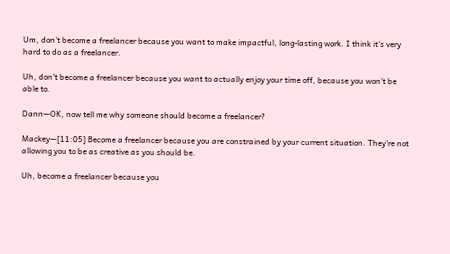Um, don't become a freelancer because you want to make impactful, long-lasting work. I think it's very hard to do as a freelancer.

Uh, don't become a freelancer because you want to actually enjoy your time off, because you won't be able to.

Dann—OK, now tell me why someone should become a freelancer?

Mackey—[11:05] Become a freelancer because you are constrained by your current situation. They're not allowing you to be as creative as you should be.

Uh, become a freelancer because you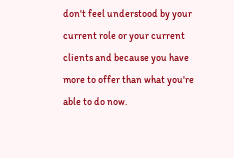don't feel understood by your current role or your current clients and because you have more to offer than what you're able to do now.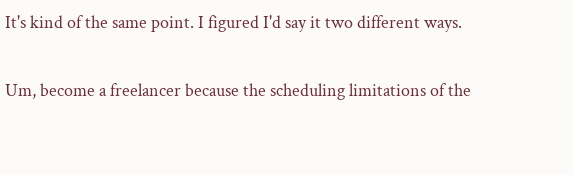It's kind of the same point. I figured I'd say it two different ways.

Um, become a freelancer because the scheduling limitations of the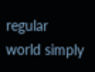regular world simply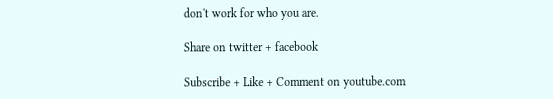don't work for who you are.

Share on twitter + facebook

Subscribe + Like + Comment on youtube.com